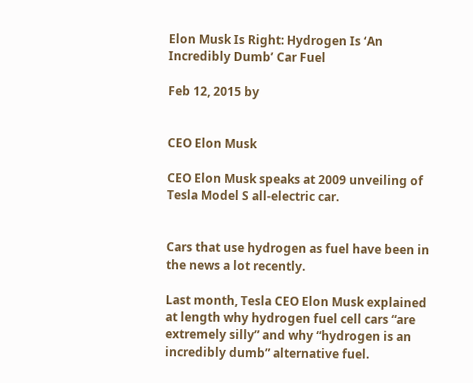Elon Musk Is Right: Hydrogen Is ‘An Incredibly Dumb’ Car Fuel

Feb 12, 2015 by


CEO Elon Musk

CEO Elon Musk speaks at 2009 unveiling of Tesla Model S all-electric car.


Cars that use hydrogen as fuel have been in the news a lot recently.

Last month, Tesla CEO Elon Musk explained at length why hydrogen fuel cell cars “are extremely silly” and why “hydrogen is an incredibly dumb” alternative fuel.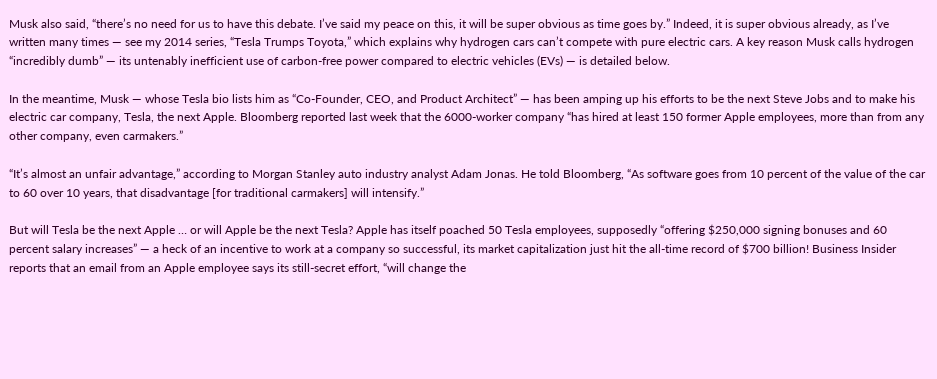Musk also said, “there’s no need for us to have this debate. I’ve said my peace on this, it will be super obvious as time goes by.” Indeed, it is super obvious already, as I’ve written many times — see my 2014 series, “Tesla Trumps Toyota,” which explains why hydrogen cars can’t compete with pure electric cars. A key reason Musk calls hydrogen “incredibly dumb” — its untenably inefficient use of carbon-free power compared to electric vehicles (EVs) — is detailed below.

In the meantime, Musk — whose Tesla bio lists him as “Co-Founder, CEO, and Product Architect” — has been amping up his efforts to be the next Steve Jobs and to make his electric car company, Tesla, the next Apple. Bloomberg reported last week that the 6000-worker company “has hired at least 150 former Apple employees, more than from any other company, even carmakers.”

“It’s almost an unfair advantage,” according to Morgan Stanley auto industry analyst Adam Jonas. He told Bloomberg, “As software goes from 10 percent of the value of the car to 60 over 10 years, that disadvantage [for traditional carmakers] will intensify.”

But will Tesla be the next Apple … or will Apple be the next Tesla? Apple has itself poached 50 Tesla employees, supposedly “offering $250,000 signing bonuses and 60 percent salary increases” — a heck of an incentive to work at a company so successful, its market capitalization just hit the all-time record of $700 billion! Business Insider reports that an email from an Apple employee says its still-secret effort, “will change the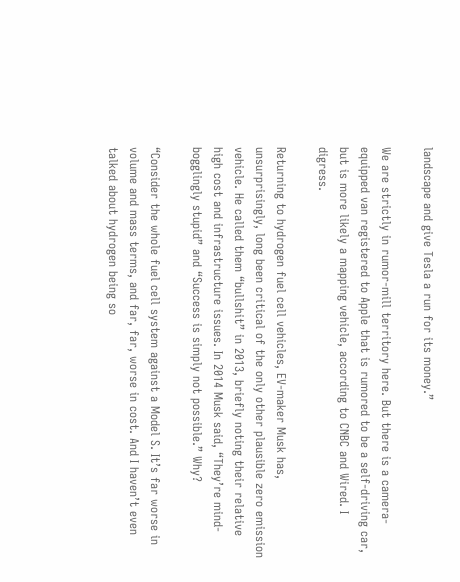landscape and give Tesla a run for its money.”

We are strictly in rumor-mill territory here. But there is a camera-equipped van registered to Apple that is rumored to be a self-driving car, but is more likely a mapping vehicle, according to CNBC and Wired. I digress.

Returning to hydrogen fuel cell vehicles, EV-maker Musk has, unsurprisingly, long been critical of the only other plausible zero emission vehicle. He called them “bullshit” in 2013, briefly noting their relative high cost and infrastructure issues. In 2014 Musk said, “They’re mind-bogglingly stupid” and “Success is simply not possible.” Why?

“Consider the whole fuel cell system against a Model S. It’s far worse in volume and mass terms, and far, far, worse in cost. And I haven’t even talked about hydrogen being so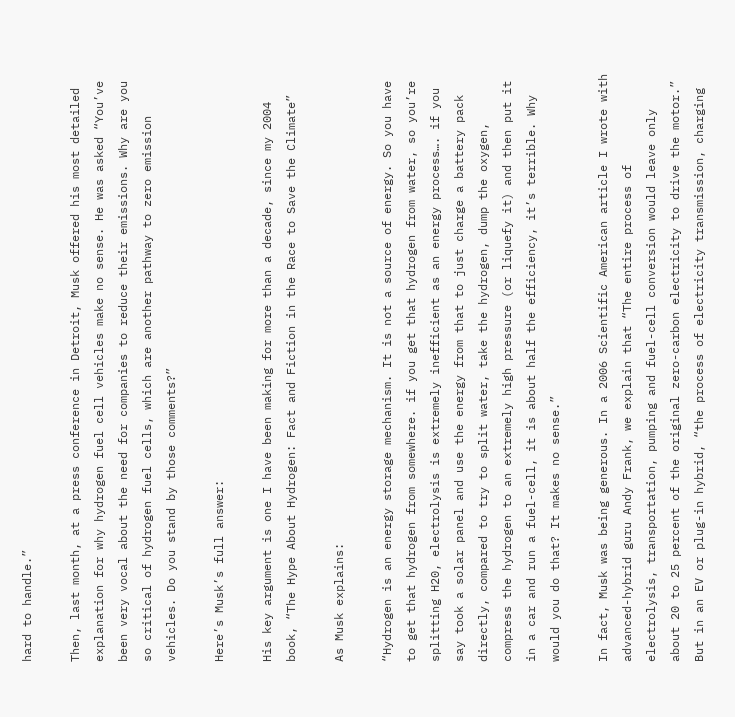hard to handle.”

Then, last month, at a press conference in Detroit, Musk offered his most detailed explanation for why hydrogen fuel cell vehicles make no sense. He was asked “You’ve been very vocal about the need for companies to reduce their emissions. Why are you so critical of hydrogen fuel cells, which are another pathway to zero emission vehicles. Do you stand by those comments?”

Here’s Musk’s full answer:

His key argument is one I have been making for more than a decade, since my 2004 book, “The Hype About Hydrogen: Fact and Fiction in the Race to Save the Climate”

As Musk explains:

“Hydrogen is an energy storage mechanism. It is not a source of energy. So you have to get that hydrogen from somewhere. if you get that hydrogen from water, so you’re splitting H20, electrolysis is extremely inefficient as an energy process…. if you say took a solar panel and use the energy from that to just charge a battery pack directly, compared to try to split water, take the hydrogen, dump the oxygen, compress the hydrogen to an extremely high pressure (or liquefy it) and then put it in a car and run a fuel-cell, it is about half the efficiency, it’s terrible. Why would you do that? It makes no sense.”

In fact, Musk was being generous. In a 2006 Scientific American article I wrote with advanced-hybrid guru Andy Frank, we explain that “The entire process of electrolysis, transportation, pumping and fuel-cell conversion would leave only about 20 to 25 percent of the original zero-carbon electricity to drive the motor.” But in an EV or plug-in hybrid, “the process of electricity transmission, charging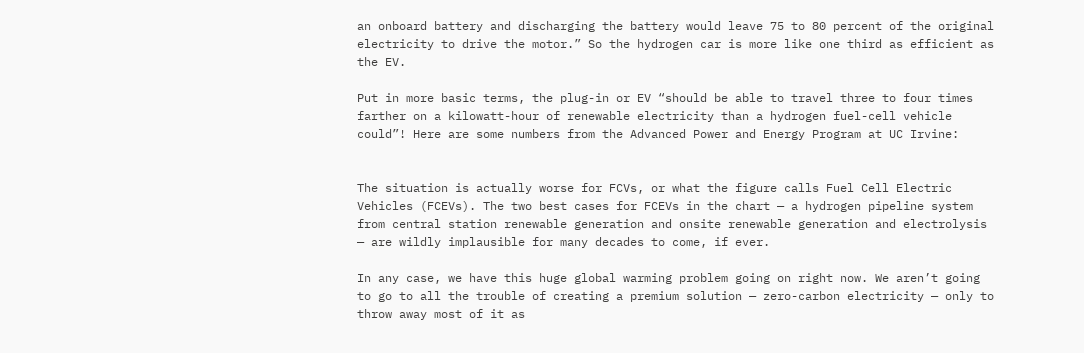an onboard battery and discharging the battery would leave 75 to 80 percent of the original electricity to drive the motor.” So the hydrogen car is more like one third as efficient as the EV.

Put in more basic terms, the plug-in or EV “should be able to travel three to four times farther on a kilowatt-hour of renewable electricity than a hydrogen fuel-cell vehicle could”! Here are some numbers from the Advanced Power and Energy Program at UC Irvine:


The situation is actually worse for FCVs, or what the figure calls Fuel Cell Electric Vehicles (FCEVs). The two best cases for FCEVs in the chart — a hydrogen pipeline system from central station renewable generation and onsite renewable generation and electrolysis — are wildly implausible for many decades to come, if ever.

In any case, we have this huge global warming problem going on right now. We aren’t going to go to all the trouble of creating a premium solution — zero-carbon electricity — only to throw away most of it as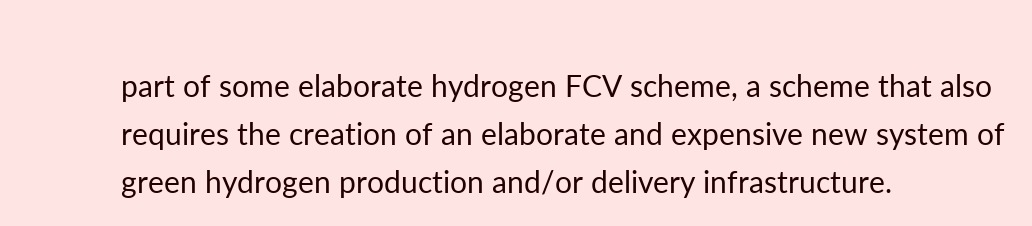part of some elaborate hydrogen FCV scheme, a scheme that also requires the creation of an elaborate and expensive new system of green hydrogen production and/or delivery infrastructure.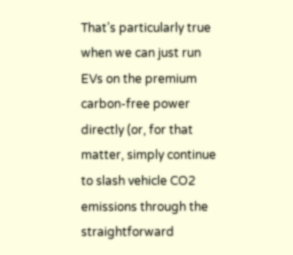That’s particularly true when we can just run EVs on the premium carbon-free power directly (or, for that matter, simply continue to slash vehicle CO2 emissions through the straightforward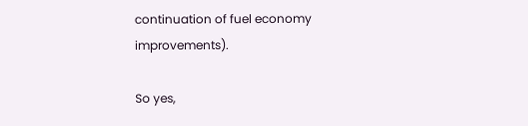continuation of fuel economy improvements).

So yes,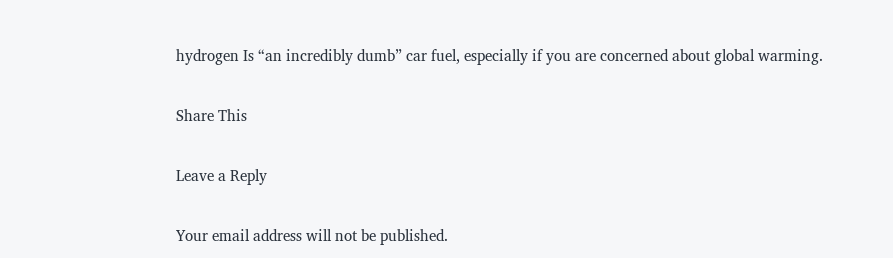hydrogen Is “an incredibly dumb” car fuel, especially if you are concerned about global warming.

Share This

Leave a Reply

Your email address will not be published.